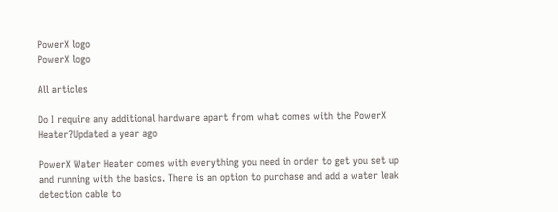PowerX logo
PowerX logo

All articles

Do I require any additional hardware apart from what comes with the PowerX Heater?Updated a year ago

PowerX Water Heater comes with everything you need in order to get you set up and running with the basics. There is an option to purchase and add a water leak detection cable to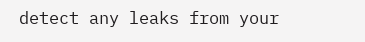detect any leaks from your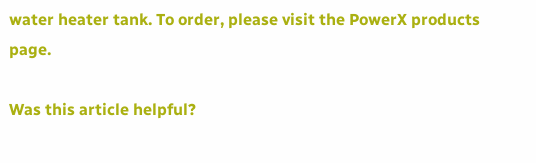water heater tank. To order, please visit the PowerX products page.

Was this article helpful?